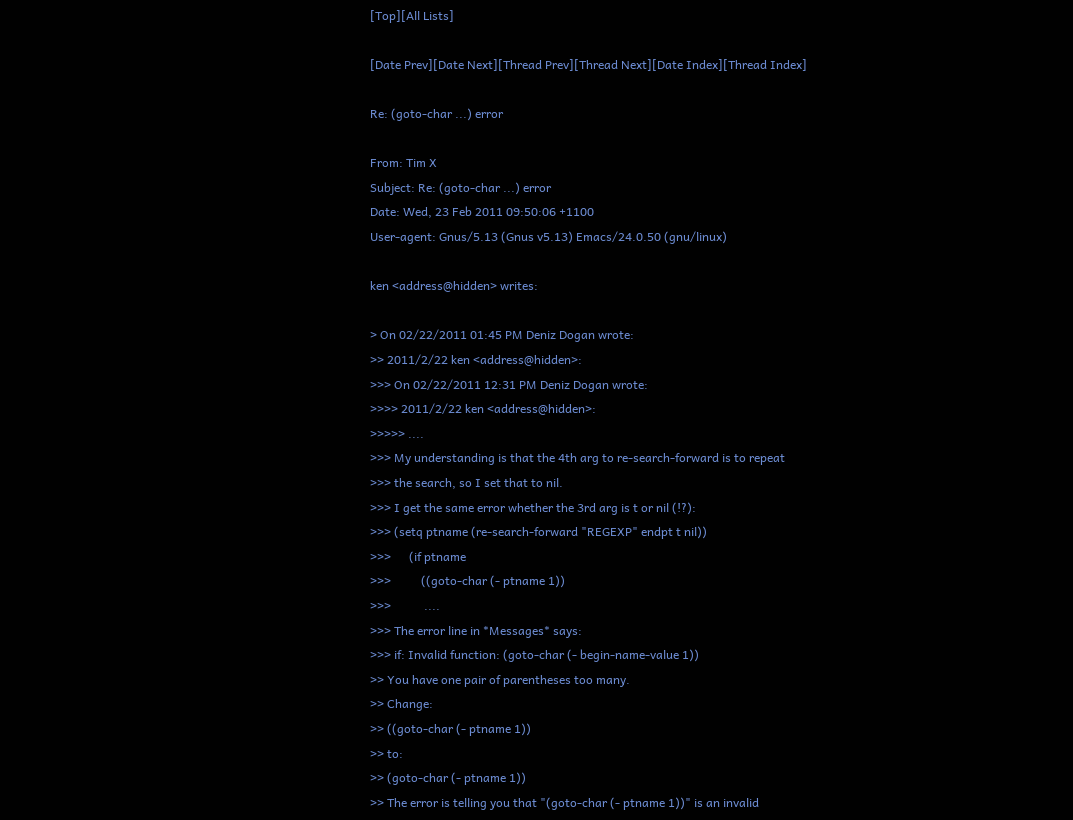[Top][All Lists]

[Date Prev][Date Next][Thread Prev][Thread Next][Date Index][Thread Index]

Re: (goto-char ...) error

From: Tim X
Subject: Re: (goto-char ...) error
Date: Wed, 23 Feb 2011 09:50:06 +1100
User-agent: Gnus/5.13 (Gnus v5.13) Emacs/24.0.50 (gnu/linux)

ken <address@hidden> writes:

> On 02/22/2011 01:45 PM Deniz Dogan wrote:
>> 2011/2/22 ken <address@hidden>:
>>> On 02/22/2011 12:31 PM Deniz Dogan wrote:
>>>> 2011/2/22 ken <address@hidden>:
>>>>> ....
>>> My understanding is that the 4th arg to re-search-forward is to repeat
>>> the search, so I set that to nil.
>>> I get the same error whether the 3rd arg is t or nil (!?):
>>> (setq ptname (re-search-forward "REGEXP" endpt t nil))
>>>      (if ptname
>>>          ((goto-char (- ptname 1))
>>>           ....
>>> The error line in *Messages* says:
>>> if: Invalid function: (goto-char (- begin-name-value 1))
>> You have one pair of parentheses too many.
>> Change:
>> ((goto-char (- ptname 1))
>> to:
>> (goto-char (- ptname 1))
>> The error is telling you that "(goto-char (- ptname 1))" is an invalid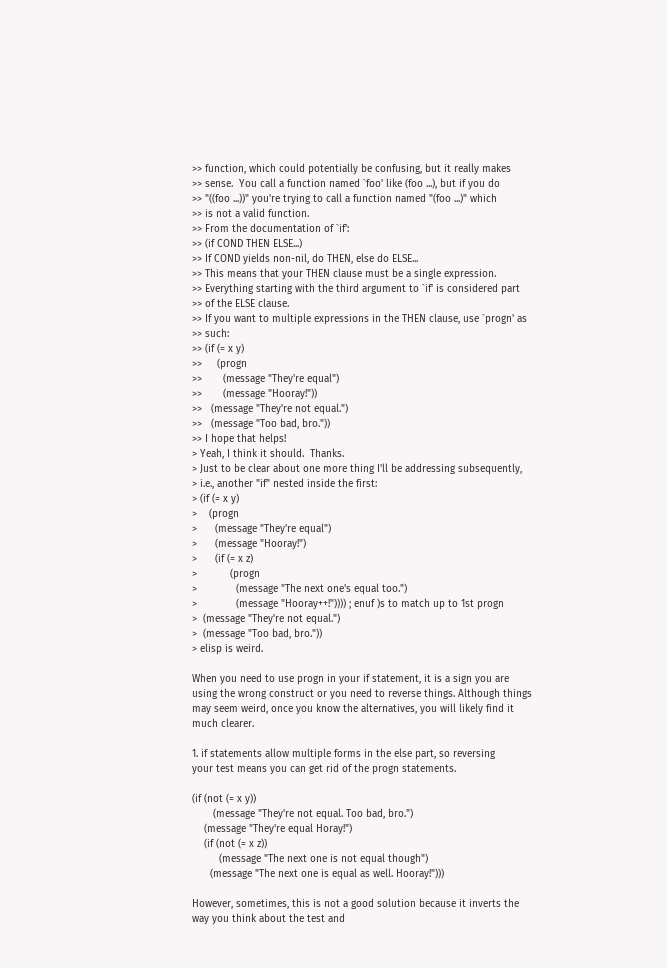>> function, which could potentially be confusing, but it really makes
>> sense.  You call a function named `foo' like (foo ...), but if you do
>> "((foo ...))" you're trying to call a function named "(foo ...)" which
>> is not a valid function.
>> From the documentation of `if':
>> (if COND THEN ELSE...)
>> If COND yields non-nil, do THEN, else do ELSE...
>> This means that your THEN clause must be a single expression.
>> Everything starting with the third argument to `if' is considered part
>> of the ELSE clause.
>> If you want to multiple expressions in the THEN clause, use `progn' as
>> such:
>> (if (= x y)
>>     (progn
>>       (message "They're equal")
>>       (message "Hooray!"))
>>   (message "They're not equal.")
>>   (message "Too bad, bro."))
>> I hope that helps!
> Yeah, I think it should.  Thanks.
> Just to be clear about one more thing I'll be addressing subsequently,
> i.e., another "if" nested inside the first:
> (if (= x y)
>    (progn
>      (message "They're equal")
>      (message "Hooray!")
>      (if (= x z)
>           (progn
>             (message "The next one's equal too.")
>             (message "Hooray++!")))) ; enuf )s to match up to 1st progn
>  (message "They're not equal.")
>  (message "Too bad, bro."))
> elisp is weird.

When you need to use progn in your if statement, it is a sign you are
using the wrong construct or you need to reverse things. Although things
may seem weird, once you know the alternatives, you will likely find it
much clearer.

1. if statements allow multiple forms in the else part, so reversing
your test means you can get rid of the progn statements.

(if (not (= x y))
       (message "They're not equal. Too bad, bro.")
    (message "They're equal Horay!")
    (if (not (= x z))
         (message "The next one is not equal though")
      (message "The next one is equal as well. Hooray!")))

However, sometimes, this is not a good solution because it inverts the
way you think about the test and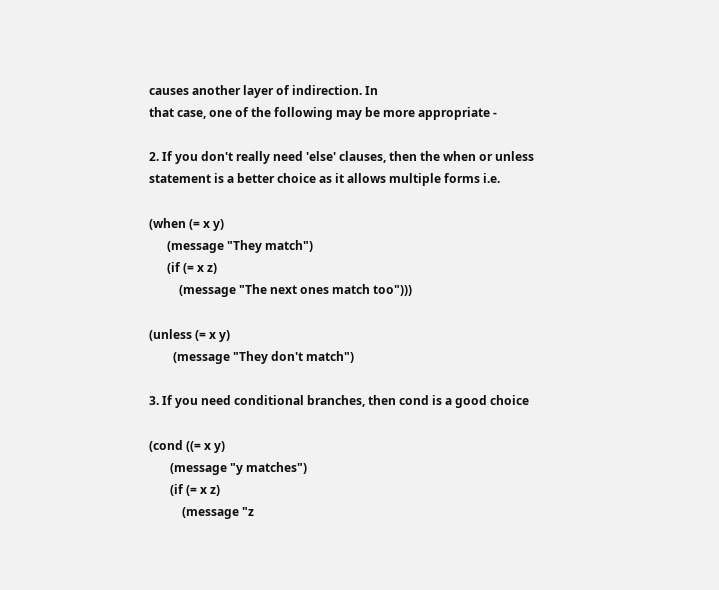causes another layer of indirection. In
that case, one of the following may be more appropriate -

2. If you don't really need 'else' clauses, then the when or unless
statement is a better choice as it allows multiple forms i.e.

(when (= x y)
      (message "They match")
      (if (= x z)
          (message "The next ones match too")))

(unless (= x y)
        (message "They don't match")

3. If you need conditional branches, then cond is a good choice

(cond ((= x y)
       (message "y matches")
       (if (= x z)
           (message "z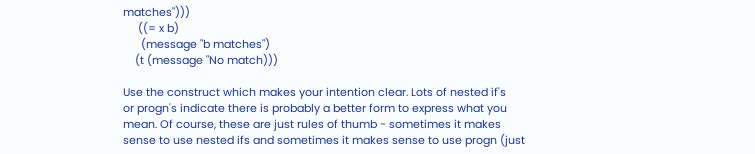matches")))
     ((= x b)
      (message "b matches")
    (t (message "No match)))

Use the construct which makes your intention clear. Lots of nested if's
or progn's indicate there is probably a better form to express what you
mean. Of course, these are just rules of thumb - sometimes it makes
sense to use nested ifs and sometimes it makes sense to use progn (just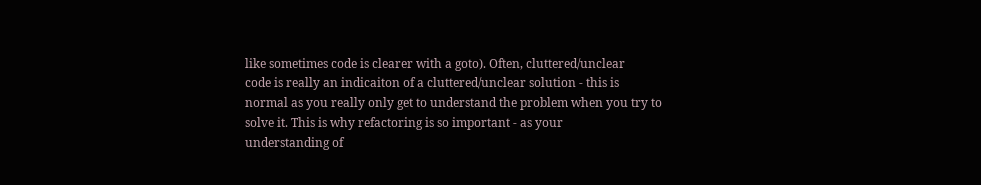like sometimes code is clearer with a goto). Often, cluttered/unclear
code is really an indicaiton of a cluttered/unclear solution - this is
normal as you really only get to understand the problem when you try to
solve it. This is why refactoring is so important - as your
understanding of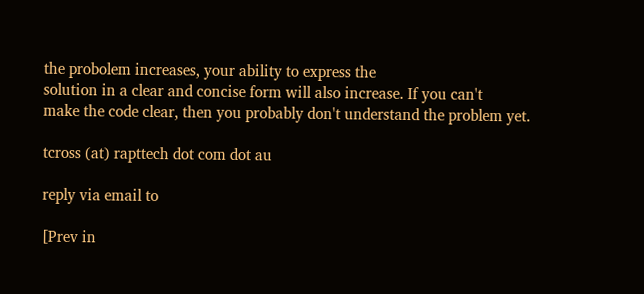the probolem increases, your ability to express the
solution in a clear and concise form will also increase. If you can't
make the code clear, then you probably don't understand the problem yet.

tcross (at) rapttech dot com dot au

reply via email to

[Prev in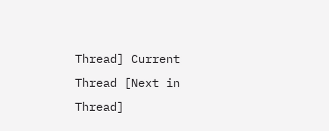Thread] Current Thread [Next in Thread]